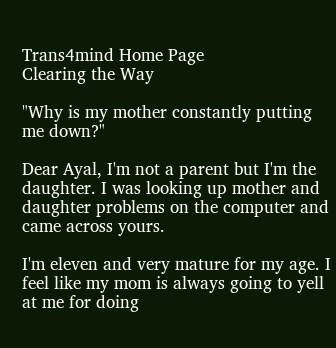Trans4mind Home Page
Clearing the Way

"Why is my mother constantly putting me down?"

Dear Ayal, I'm not a parent but I'm the daughter. I was looking up mother and daughter problems on the computer and came across yours.

I'm eleven and very mature for my age. I feel like my mom is always going to yell at me for doing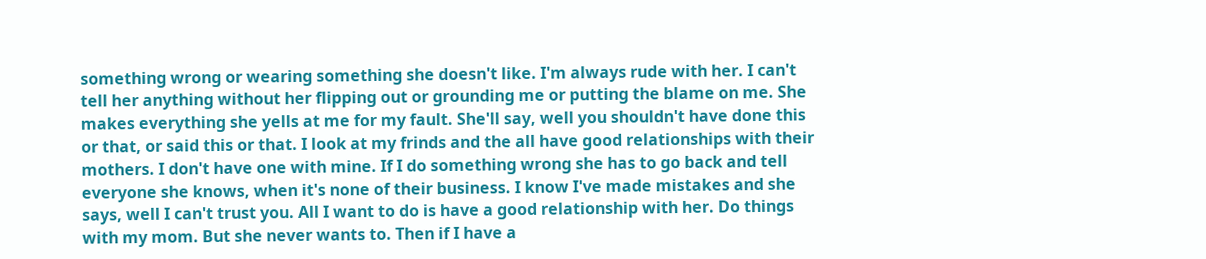something wrong or wearing something she doesn't like. I'm always rude with her. I can't tell her anything without her flipping out or grounding me or putting the blame on me. She makes everything she yells at me for my fault. She'll say, well you shouldn't have done this or that, or said this or that. I look at my frinds and the all have good relationships with their mothers. I don't have one with mine. If I do something wrong she has to go back and tell everyone she knows, when it's none of their business. I know I've made mistakes and she says, well I can't trust you. All I want to do is have a good relationship with her. Do things with my mom. But she never wants to. Then if I have a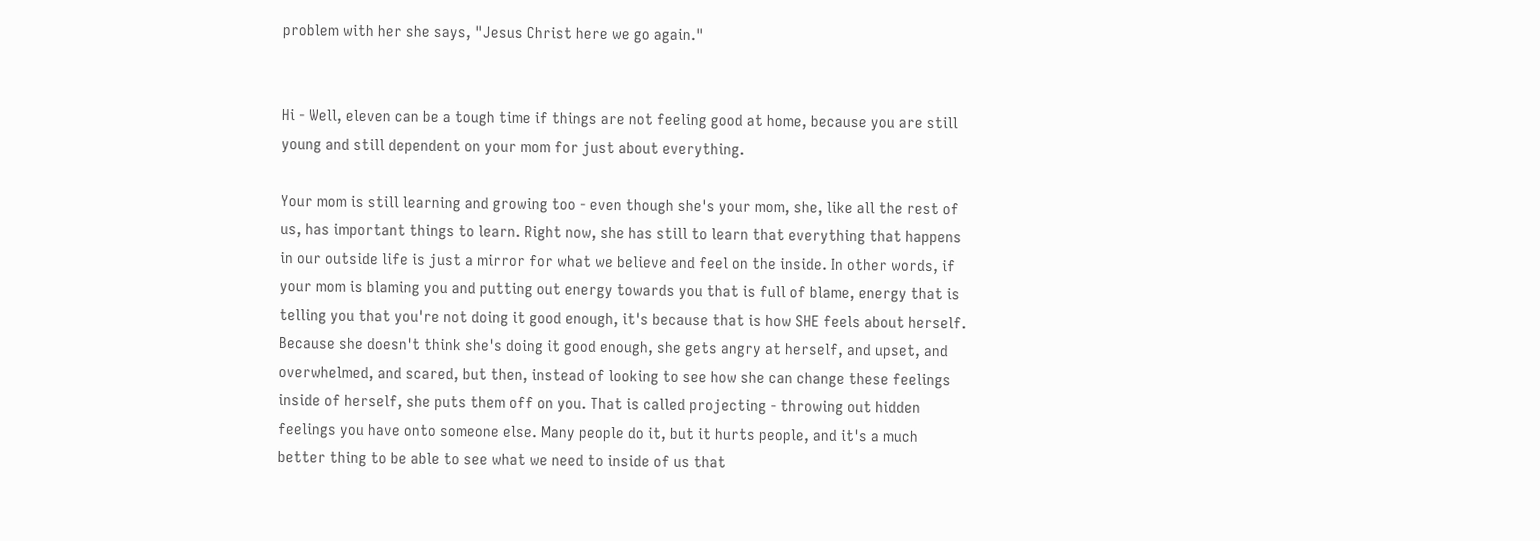problem with her she says, "Jesus Christ here we go again."


Hi - Well, eleven can be a tough time if things are not feeling good at home, because you are still young and still dependent on your mom for just about everything.

Your mom is still learning and growing too - even though she's your mom, she, like all the rest of us, has important things to learn. Right now, she has still to learn that everything that happens in our outside life is just a mirror for what we believe and feel on the inside. In other words, if your mom is blaming you and putting out energy towards you that is full of blame, energy that is telling you that you're not doing it good enough, it's because that is how SHE feels about herself. Because she doesn't think she's doing it good enough, she gets angry at herself, and upset, and overwhelmed, and scared, but then, instead of looking to see how she can change these feelings inside of herself, she puts them off on you. That is called projecting - throwing out hidden feelings you have onto someone else. Many people do it, but it hurts people, and it's a much better thing to be able to see what we need to inside of us that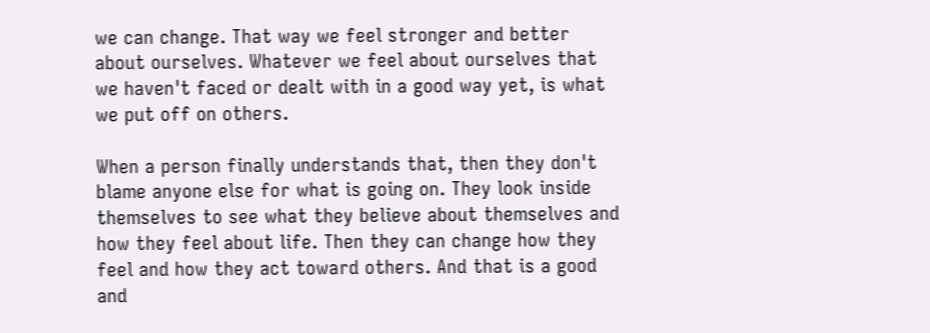we can change. That way we feel stronger and better about ourselves. Whatever we feel about ourselves that we haven't faced or dealt with in a good way yet, is what we put off on others.

When a person finally understands that, then they don't blame anyone else for what is going on. They look inside themselves to see what they believe about themselves and how they feel about life. Then they can change how they feel and how they act toward others. And that is a good and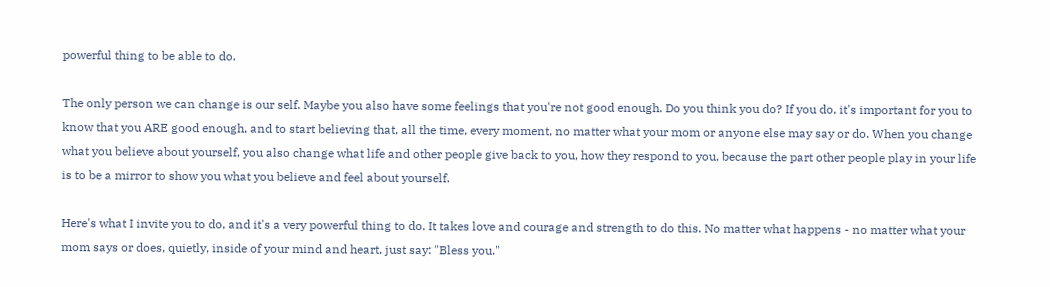powerful thing to be able to do.

The only person we can change is our self. Maybe you also have some feelings that you're not good enough. Do you think you do? If you do, it's important for you to know that you ARE good enough, and to start believing that, all the time, every moment, no matter what your mom or anyone else may say or do. When you change what you believe about yourself, you also change what life and other people give back to you, how they respond to you, because the part other people play in your life is to be a mirror to show you what you believe and feel about yourself.

Here's what I invite you to do, and it's a very powerful thing to do. It takes love and courage and strength to do this. No matter what happens - no matter what your mom says or does, quietly, inside of your mind and heart, just say: "Bless you."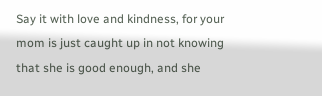Say it with love and kindness, for your mom is just caught up in not knowing that she is good enough, and she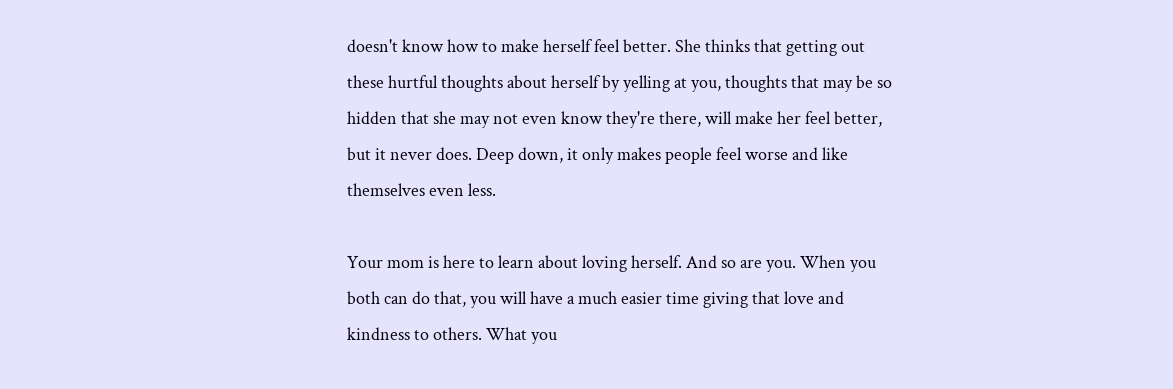doesn't know how to make herself feel better. She thinks that getting out these hurtful thoughts about herself by yelling at you, thoughts that may be so hidden that she may not even know they're there, will make her feel better, but it never does. Deep down, it only makes people feel worse and like themselves even less.

Your mom is here to learn about loving herself. And so are you. When you both can do that, you will have a much easier time giving that love and kindness to others. What you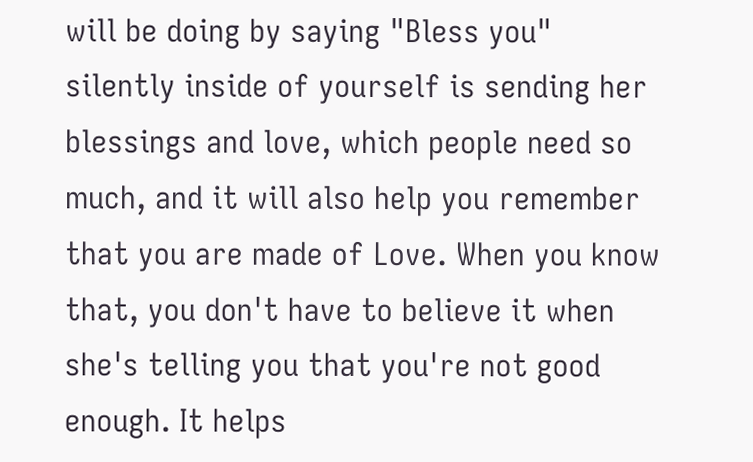will be doing by saying "Bless you" silently inside of yourself is sending her blessings and love, which people need so much, and it will also help you remember that you are made of Love. When you know that, you don't have to believe it when she's telling you that you're not good enough. It helps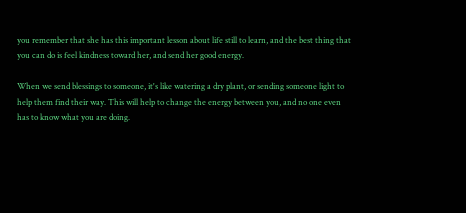you remember that she has this important lesson about life still to learn, and the best thing that you can do is feel kindness toward her, and send her good energy.

When we send blessings to someone, it's like watering a dry plant, or sending someone light to help them find their way. This will help to change the energy between you, and no one even has to know what you are doing.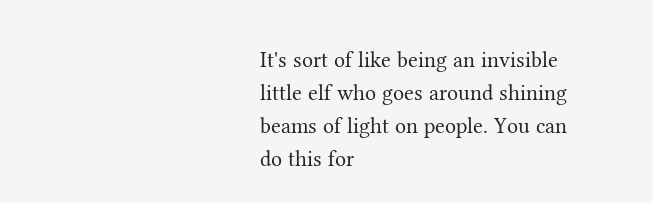It's sort of like being an invisible little elf who goes around shining beams of light on people. You can do this for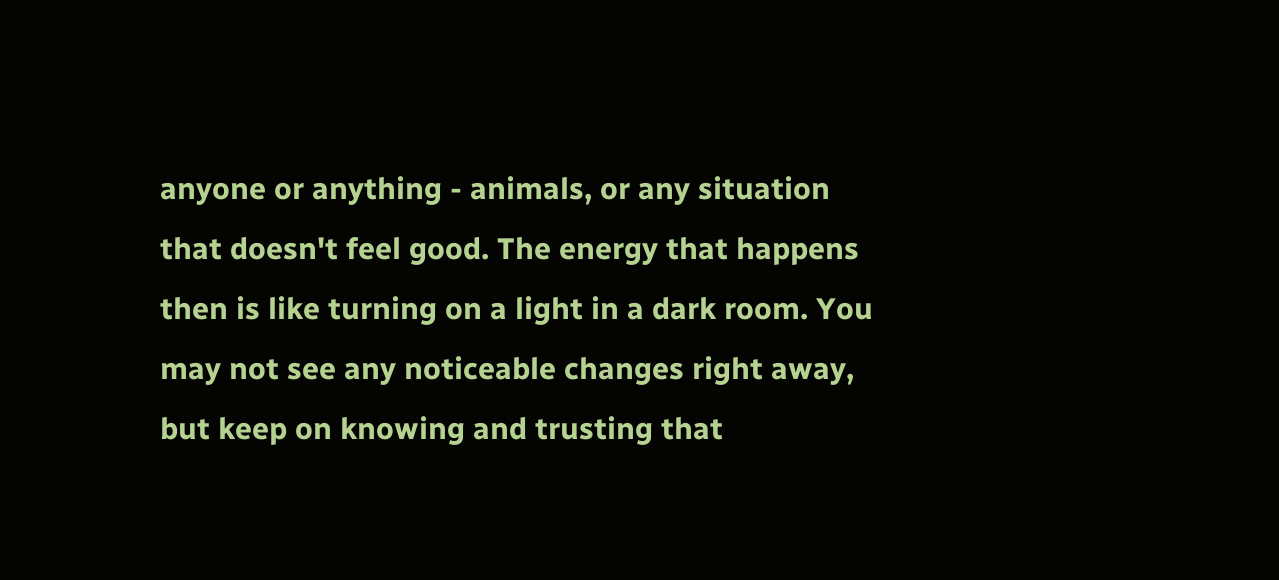anyone or anything - animals, or any situation that doesn't feel good. The energy that happens then is like turning on a light in a dark room. You may not see any noticeable changes right away, but keep on knowing and trusting that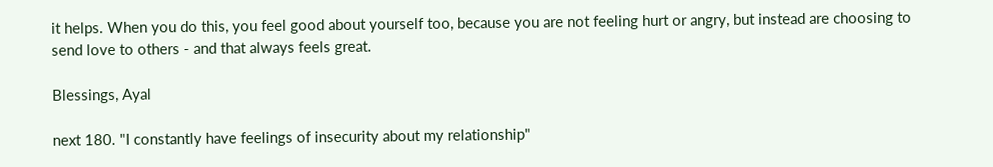it helps. When you do this, you feel good about yourself too, because you are not feeling hurt or angry, but instead are choosing to send love to others - and that always feels great.

Blessings, Ayal

next 180. "I constantly have feelings of insecurity about my relationship"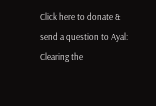Click here to donate & send a question to Ayal:
Clearing the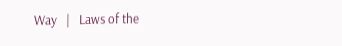Way   |   Laws of the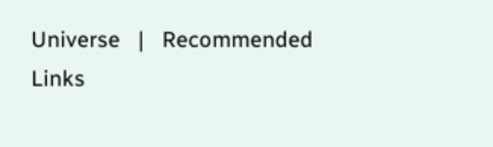Universe   |   Recommended Links